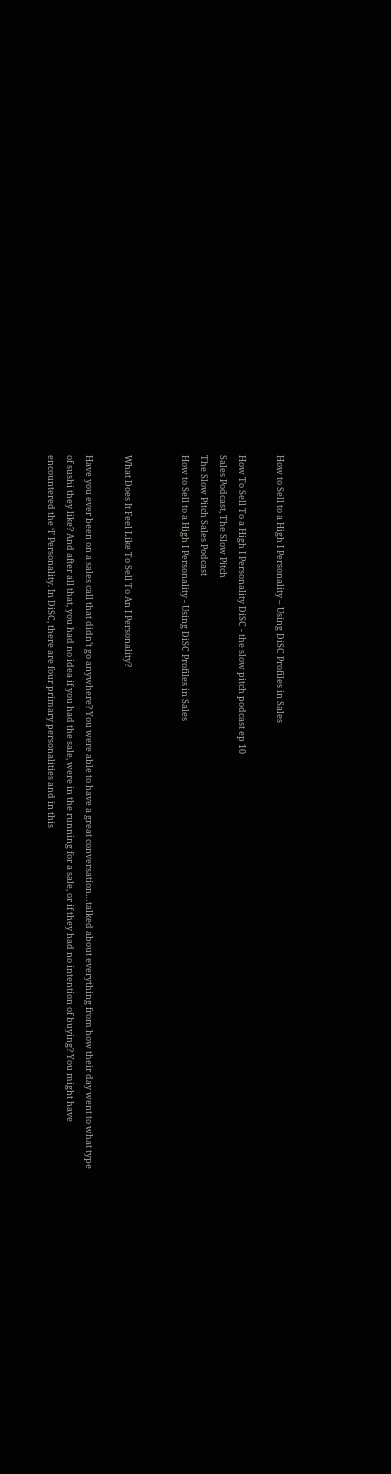How to Sell to a High I Personality – Using DiSC Profiles in Sales

How To Sell To a High I Personality DiSC - the slow pitch podcast ep 10
Sales Podcast, The Slow Pitch
The Slow Pitch Sales Podcast
How to Sell to a High I Personality - Using DiSC Profiles in Sales


What Does It Feel Like To Sell To An I Personality?

Have you ever been on a sales call that didn’t go anywhere? You were able to have a great conversation…talked about everything from how their day went to what type of sushi they like? And after all that, you had no idea if you had the sale, were in the running for a sale, or if they had no intention of buying? You might have encountered the ‘I’ Personality. In DiSC, there are four primary personalities and in this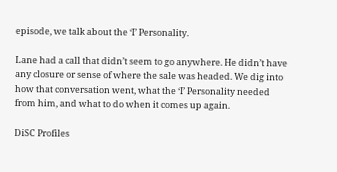episode, we talk about the ‘I’ Personality.

Lane had a call that didn’t seem to go anywhere. He didn’t have any closure or sense of where the sale was headed. We dig into how that conversation went, what the ‘I’ Personality needed from him, and what to do when it comes up again.

DiSC Profiles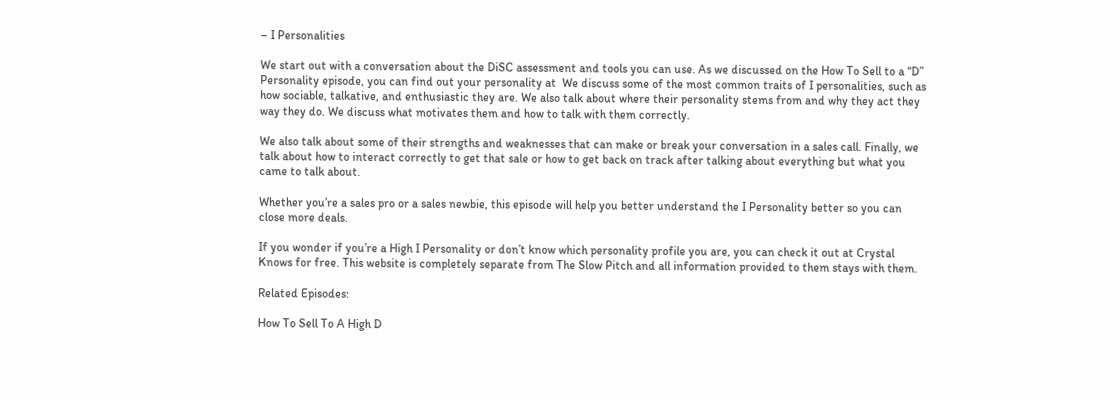– I Personalities

We start out with a conversation about the DiSC assessment and tools you can use. As we discussed on the How To Sell to a “D” Personality episode, you can find out your personality at  We discuss some of the most common traits of I personalities, such as how sociable, talkative, and enthusiastic they are. We also talk about where their personality stems from and why they act they way they do. We discuss what motivates them and how to talk with them correctly.

We also talk about some of their strengths and weaknesses that can make or break your conversation in a sales call. Finally, we talk about how to interact correctly to get that sale or how to get back on track after talking about everything but what you came to talk about.

Whether you’re a sales pro or a sales newbie, this episode will help you better understand the I Personality better so you can close more deals.

If you wonder if you’re a High I Personality or don’t know which personality profile you are, you can check it out at Crystal Knows for free. This website is completely separate from The Slow Pitch and all information provided to them stays with them.

Related Episodes:

How To Sell To A High D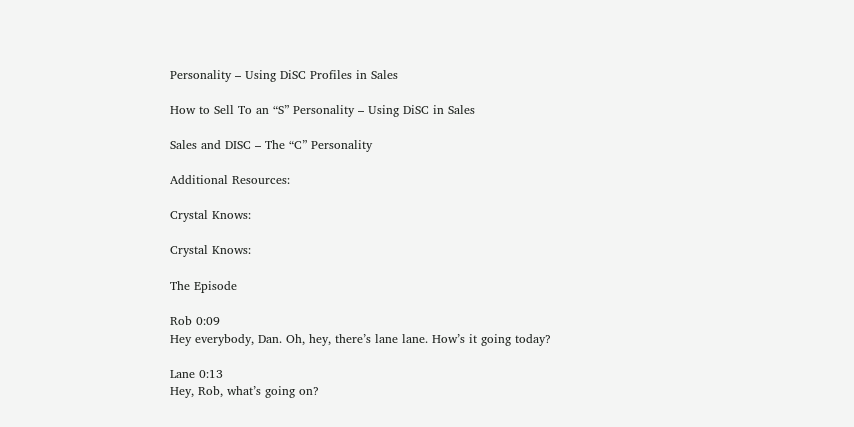Personality – Using DiSC Profiles in Sales

How to Sell To an “S” Personality – Using DiSC in Sales

Sales and DISC – The “C” Personality

Additional Resources:

Crystal Knows:

Crystal Knows:

The Episode

Rob 0:09
Hey everybody, Dan. Oh, hey, there’s lane lane. How’s it going today?

Lane 0:13
Hey, Rob, what’s going on?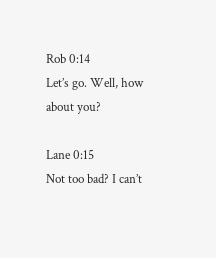Rob 0:14
Let’s go. Well, how about you?

Lane 0:15
Not too bad? I can’t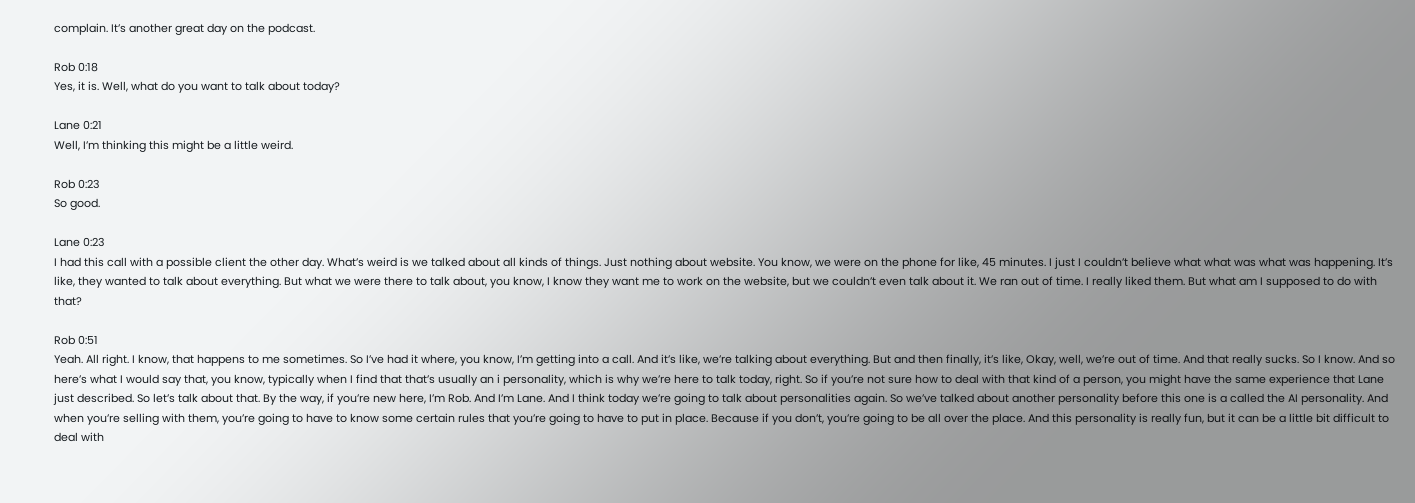complain. It’s another great day on the podcast.

Rob 0:18
Yes, it is. Well, what do you want to talk about today?

Lane 0:21
Well, I’m thinking this might be a little weird.

Rob 0:23
So good.

Lane 0:23
I had this call with a possible client the other day. What’s weird is we talked about all kinds of things. Just nothing about website. You know, we were on the phone for like, 45 minutes. I just I couldn’t believe what what was what was happening. It’s like, they wanted to talk about everything. But what we were there to talk about, you know, I know they want me to work on the website, but we couldn’t even talk about it. We ran out of time. I really liked them. But what am I supposed to do with that?

Rob 0:51
Yeah. All right. I know, that happens to me sometimes. So I’ve had it where, you know, I’m getting into a call. And it’s like, we’re talking about everything. But and then finally, it’s like, Okay, well, we’re out of time. And that really sucks. So I know. And so here’s what I would say that, you know, typically when I find that that’s usually an i personality, which is why we’re here to talk today, right. So if you’re not sure how to deal with that kind of a person, you might have the same experience that Lane just described. So let’s talk about that. By the way, if you’re new here, I’m Rob. And I’m Lane. And I think today we’re going to talk about personalities again. So we’ve talked about another personality before this one is a called the AI personality. And when you’re selling with them, you’re going to have to know some certain rules that you’re going to have to put in place. Because if you don’t, you’re going to be all over the place. And this personality is really fun, but it can be a little bit difficult to deal with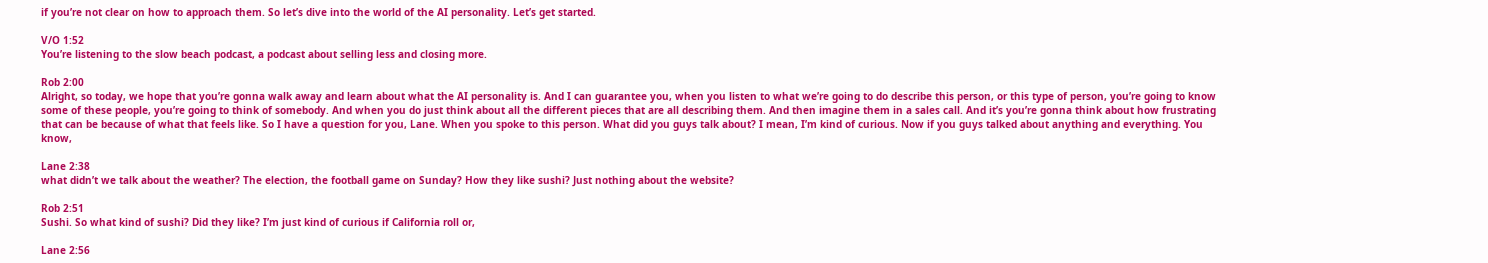if you’re not clear on how to approach them. So let’s dive into the world of the AI personality. Let’s get started.

V/O 1:52
You’re listening to the slow beach podcast, a podcast about selling less and closing more.

Rob 2:00
Alright, so today, we hope that you’re gonna walk away and learn about what the AI personality is. And I can guarantee you, when you listen to what we’re going to do describe this person, or this type of person, you’re going to know some of these people, you’re going to think of somebody. And when you do just think about all the different pieces that are all describing them. And then imagine them in a sales call. And it’s you’re gonna think about how frustrating that can be because of what that feels like. So I have a question for you, Lane. When you spoke to this person. What did you guys talk about? I mean, I’m kind of curious. Now if you guys talked about anything and everything. You know,

Lane 2:38
what didn’t we talk about the weather? The election, the football game on Sunday? How they like sushi? Just nothing about the website?

Rob 2:51
Sushi. So what kind of sushi? Did they like? I’m just kind of curious if California roll or,

Lane 2:56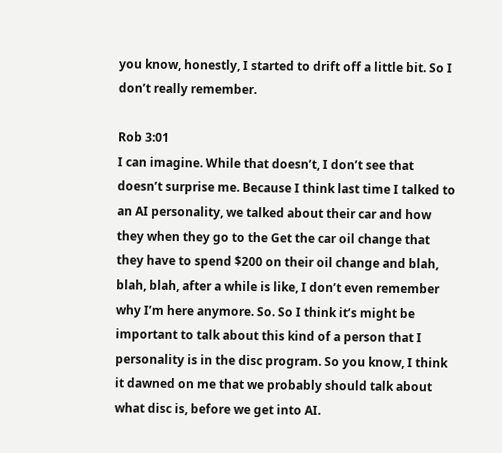you know, honestly, I started to drift off a little bit. So I don’t really remember.

Rob 3:01
I can imagine. While that doesn’t, I don’t see that doesn’t surprise me. Because I think last time I talked to an AI personality, we talked about their car and how they when they go to the Get the car oil change that they have to spend $200 on their oil change and blah, blah, blah, after a while is like, I don’t even remember why I’m here anymore. So. So I think it’s might be important to talk about this kind of a person that I personality is in the disc program. So you know, I think it dawned on me that we probably should talk about what disc is, before we get into AI.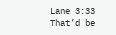Lane 3:33
That’d be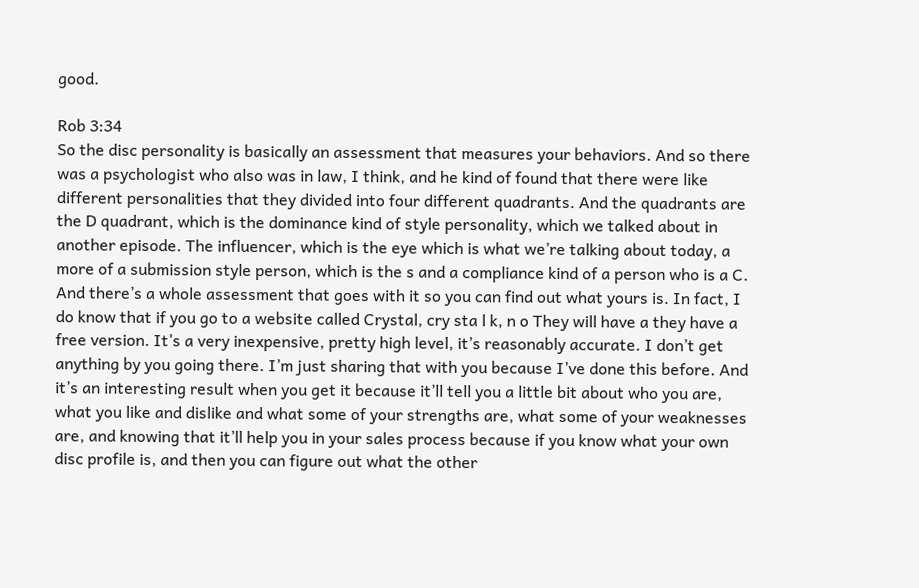good.

Rob 3:34
So the disc personality is basically an assessment that measures your behaviors. And so there was a psychologist who also was in law, I think, and he kind of found that there were like different personalities that they divided into four different quadrants. And the quadrants are the D quadrant, which is the dominance kind of style personality, which we talked about in another episode. The influencer, which is the eye which is what we’re talking about today, a more of a submission style person, which is the s and a compliance kind of a person who is a C. And there’s a whole assessment that goes with it so you can find out what yours is. In fact, I do know that if you go to a website called Crystal, cry sta l k, n o They will have a they have a free version. It’s a very inexpensive, pretty high level, it’s reasonably accurate. I don’t get anything by you going there. I’m just sharing that with you because I’ve done this before. And it’s an interesting result when you get it because it’ll tell you a little bit about who you are, what you like and dislike and what some of your strengths are, what some of your weaknesses are, and knowing that it’ll help you in your sales process because if you know what your own disc profile is, and then you can figure out what the other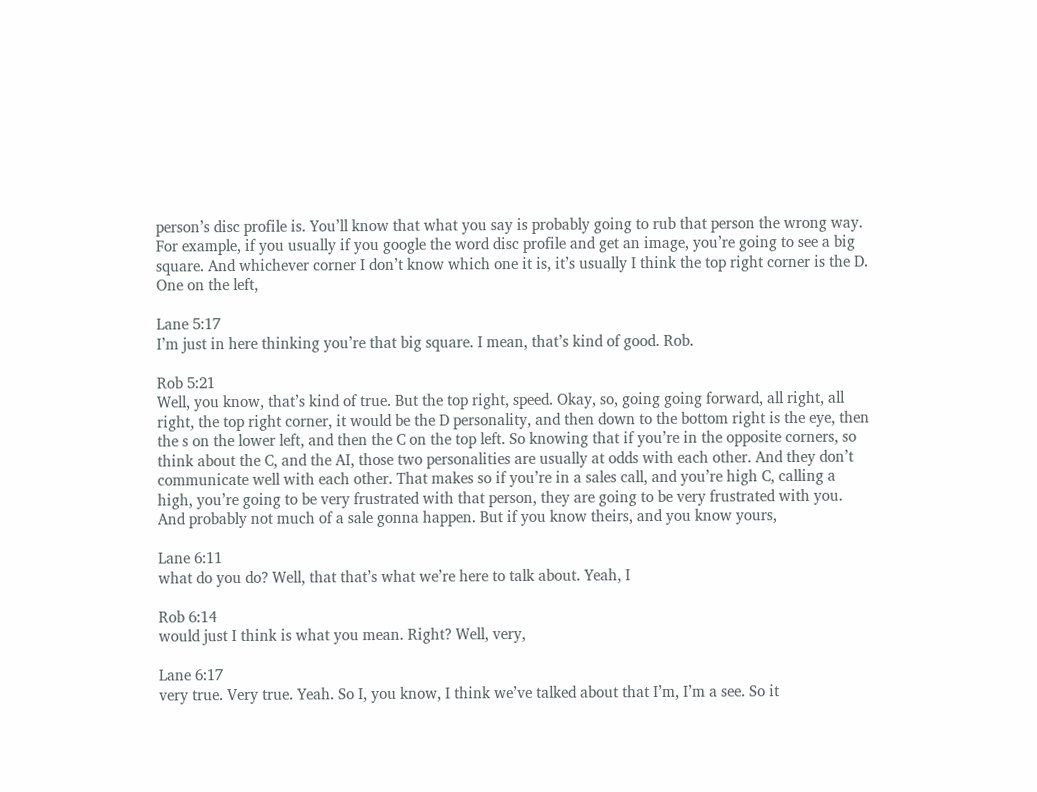person’s disc profile is. You’ll know that what you say is probably going to rub that person the wrong way. For example, if you usually if you google the word disc profile and get an image, you’re going to see a big square. And whichever corner I don’t know which one it is, it’s usually I think the top right corner is the D. One on the left,

Lane 5:17
I’m just in here thinking you’re that big square. I mean, that’s kind of good. Rob.

Rob 5:21
Well, you know, that’s kind of true. But the top right, speed. Okay, so, going going forward, all right, all right, the top right corner, it would be the D personality, and then down to the bottom right is the eye, then the s on the lower left, and then the C on the top left. So knowing that if you’re in the opposite corners, so think about the C, and the AI, those two personalities are usually at odds with each other. And they don’t communicate well with each other. That makes so if you’re in a sales call, and you’re high C, calling a high, you’re going to be very frustrated with that person, they are going to be very frustrated with you. And probably not much of a sale gonna happen. But if you know theirs, and you know yours,

Lane 6:11
what do you do? Well, that that’s what we’re here to talk about. Yeah, I

Rob 6:14
would just I think is what you mean. Right? Well, very,

Lane 6:17
very true. Very true. Yeah. So I, you know, I think we’ve talked about that I’m, I’m a see. So it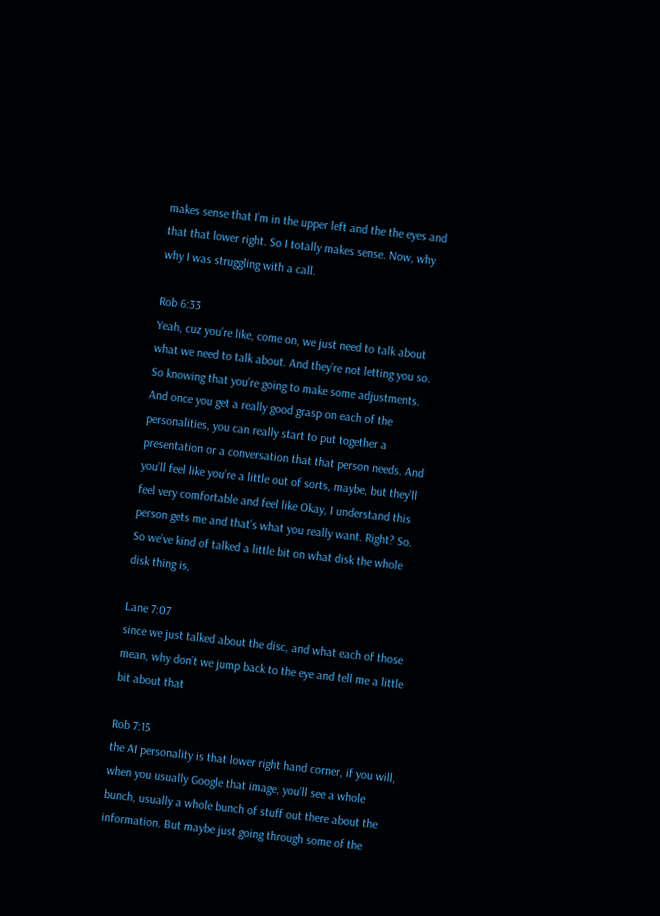makes sense that I’m in the upper left and the the eyes and that that lower right. So I totally makes sense. Now, why why I was struggling with a call.

Rob 6:33
Yeah, cuz you’re like, come on, we just need to talk about what we need to talk about. And they’re not letting you so. So knowing that you’re going to make some adjustments. And once you get a really good grasp on each of the personalities, you can really start to put together a presentation or a conversation that that person needs. And you’ll feel like you’re a little out of sorts, maybe, but they’ll feel very comfortable and feel like Okay, I understand this person gets me and that’s what you really want. Right? So. So we’ve kind of talked a little bit on what disk the whole disk thing is,

Lane 7:07
since we just talked about the disc, and what each of those mean, why don’t we jump back to the eye and tell me a little bit about that

Rob 7:15
the AI personality is that lower right hand corner, if you will, when you usually Google that image, you’ll see a whole bunch, usually a whole bunch of stuff out there about the information. But maybe just going through some of the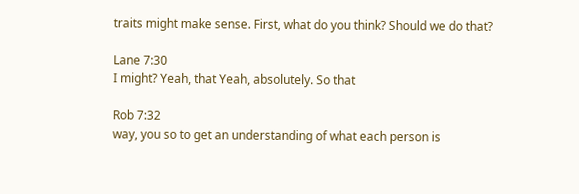traits might make sense. First, what do you think? Should we do that?

Lane 7:30
I might? Yeah, that Yeah, absolutely. So that

Rob 7:32
way, you so to get an understanding of what each person is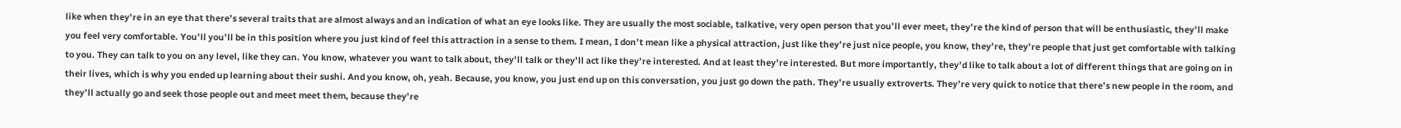like when they’re in an eye that there’s several traits that are almost always and an indication of what an eye looks like. They are usually the most sociable, talkative, very open person that you’ll ever meet, they’re the kind of person that will be enthusiastic, they’ll make you feel very comfortable. You’ll you’ll be in this position where you just kind of feel this attraction in a sense to them. I mean, I don’t mean like a physical attraction, just like they’re just nice people, you know, they’re, they’re people that just get comfortable with talking to you. They can talk to you on any level, like they can. You know, whatever you want to talk about, they’ll talk or they’ll act like they’re interested. And at least they’re interested. But more importantly, they’d like to talk about a lot of different things that are going on in their lives, which is why you ended up learning about their sushi. And you know, oh, yeah. Because, you know, you just end up on this conversation, you just go down the path. They’re usually extroverts. They’re very quick to notice that there’s new people in the room, and they’ll actually go and seek those people out and meet meet them, because they’re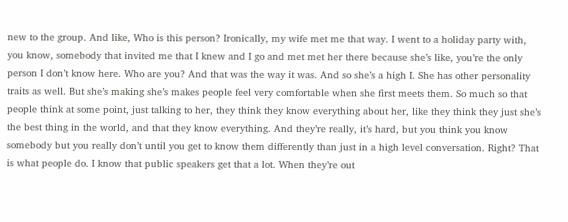new to the group. And like, Who is this person? Ironically, my wife met me that way. I went to a holiday party with, you know, somebody that invited me that I knew and I go and met met her there because she’s like, you’re the only person I don’t know here. Who are you? And that was the way it was. And so she’s a high I. She has other personality traits as well. But she’s making she’s makes people feel very comfortable when she first meets them. So much so that people think at some point, just talking to her, they think they know everything about her, like they think they just she’s the best thing in the world, and that they know everything. And they’re really, it’s hard, but you think you know somebody but you really don’t until you get to know them differently than just in a high level conversation. Right? That is what people do. I know that public speakers get that a lot. When they’re out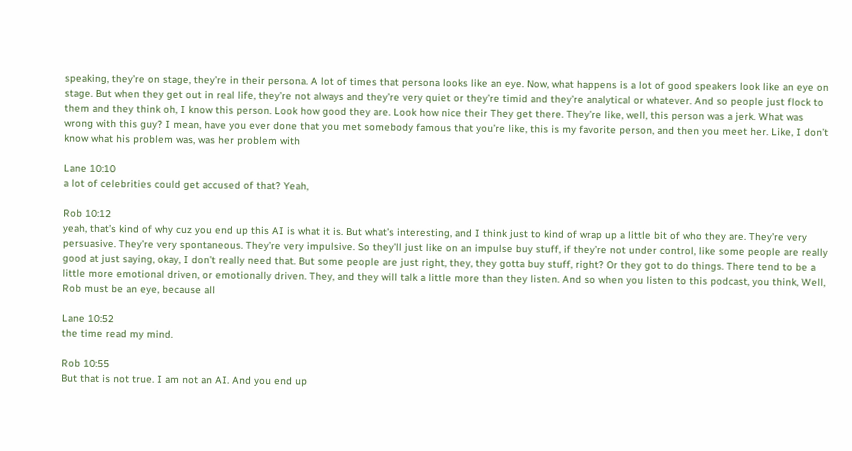speaking, they’re on stage, they’re in their persona. A lot of times that persona looks like an eye. Now, what happens is a lot of good speakers look like an eye on stage. But when they get out in real life, they’re not always and they’re very quiet or they’re timid and they’re analytical or whatever. And so people just flock to them and they think oh, I know this person. Look how good they are. Look how nice their They get there. They’re like, well, this person was a jerk. What was wrong with this guy? I mean, have you ever done that you met somebody famous that you’re like, this is my favorite person, and then you meet her. Like, I don’t know what his problem was, was her problem with

Lane 10:10
a lot of celebrities could get accused of that? Yeah,

Rob 10:12
yeah, that’s kind of why cuz you end up this AI is what it is. But what’s interesting, and I think just to kind of wrap up a little bit of who they are. They’re very persuasive. They’re very spontaneous. They’re very impulsive. So they’ll just like on an impulse buy stuff, if they’re not under control, like some people are really good at just saying, okay, I don’t really need that. But some people are just right, they, they gotta buy stuff, right? Or they got to do things. There tend to be a little more emotional driven, or emotionally driven. They, and they will talk a little more than they listen. And so when you listen to this podcast, you think, Well, Rob must be an eye, because all

Lane 10:52
the time read my mind.

Rob 10:55
But that is not true. I am not an AI. And you end up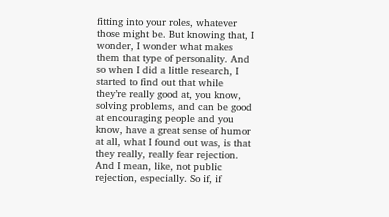fitting into your roles, whatever those might be. But knowing that, I wonder, I wonder what makes them that type of personality. And so when I did a little research, I started to find out that while they’re really good at, you know, solving problems, and can be good at encouraging people and you know, have a great sense of humor at all, what I found out was, is that they really, really fear rejection. And I mean, like, not public rejection, especially. So if, if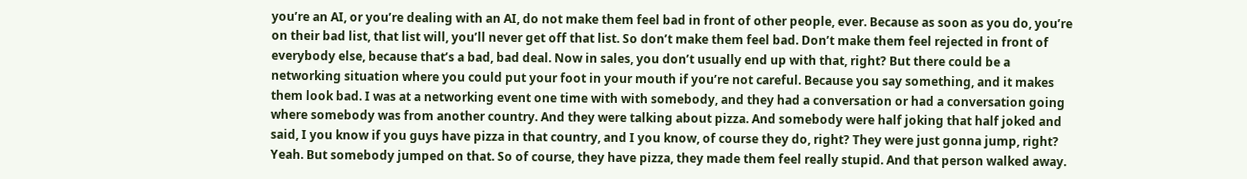you’re an AI, or you’re dealing with an AI, do not make them feel bad in front of other people, ever. Because as soon as you do, you’re on their bad list, that list will, you’ll never get off that list. So don’t make them feel bad. Don’t make them feel rejected in front of everybody else, because that’s a bad, bad deal. Now in sales, you don’t usually end up with that, right? But there could be a networking situation where you could put your foot in your mouth if you’re not careful. Because you say something, and it makes them look bad. I was at a networking event one time with with somebody, and they had a conversation or had a conversation going where somebody was from another country. And they were talking about pizza. And somebody were half joking that half joked and said, I you know if you guys have pizza in that country, and I you know, of course they do, right? They were just gonna jump, right? Yeah. But somebody jumped on that. So of course, they have pizza, they made them feel really stupid. And that person walked away.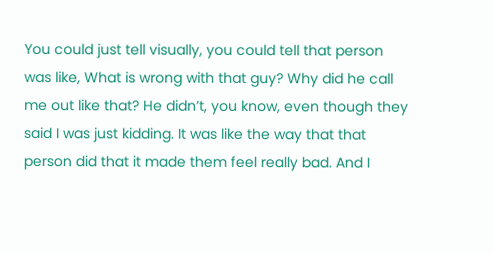You could just tell visually, you could tell that person was like, What is wrong with that guy? Why did he call me out like that? He didn’t, you know, even though they said I was just kidding. It was like the way that that person did that it made them feel really bad. And I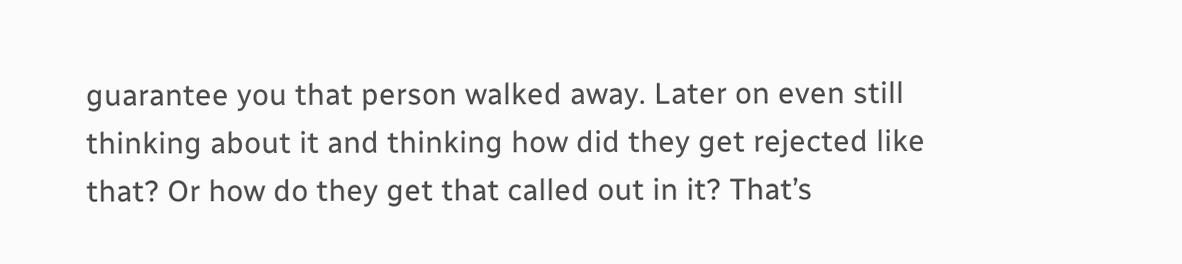guarantee you that person walked away. Later on even still thinking about it and thinking how did they get rejected like that? Or how do they get that called out in it? That’s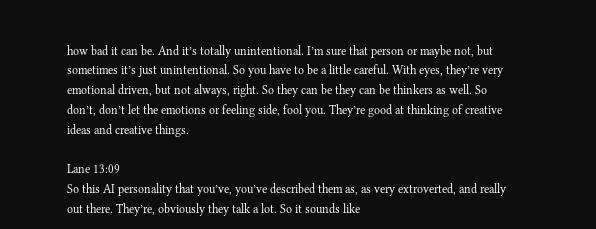how bad it can be. And it’s totally unintentional. I’m sure that person or maybe not, but sometimes it’s just unintentional. So you have to be a little careful. With eyes, they’re very emotional driven, but not always, right. So they can be they can be thinkers as well. So don’t, don’t let the emotions or feeling side, fool you. They’re good at thinking of creative ideas and creative things.

Lane 13:09
So this AI personality that you’ve, you’ve described them as, as very extroverted, and really out there. They’re, obviously they talk a lot. So it sounds like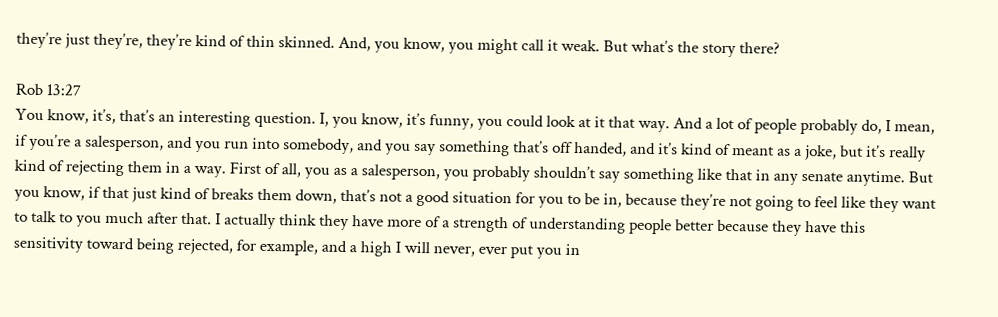they’re just they’re, they’re kind of thin skinned. And, you know, you might call it weak. But what’s the story there?

Rob 13:27
You know, it’s, that’s an interesting question. I, you know, it’s funny, you could look at it that way. And a lot of people probably do, I mean, if you’re a salesperson, and you run into somebody, and you say something that’s off handed, and it’s kind of meant as a joke, but it’s really kind of rejecting them in a way. First of all, you as a salesperson, you probably shouldn’t say something like that in any senate anytime. But you know, if that just kind of breaks them down, that’s not a good situation for you to be in, because they’re not going to feel like they want to talk to you much after that. I actually think they have more of a strength of understanding people better because they have this sensitivity toward being rejected, for example, and a high I will never, ever put you in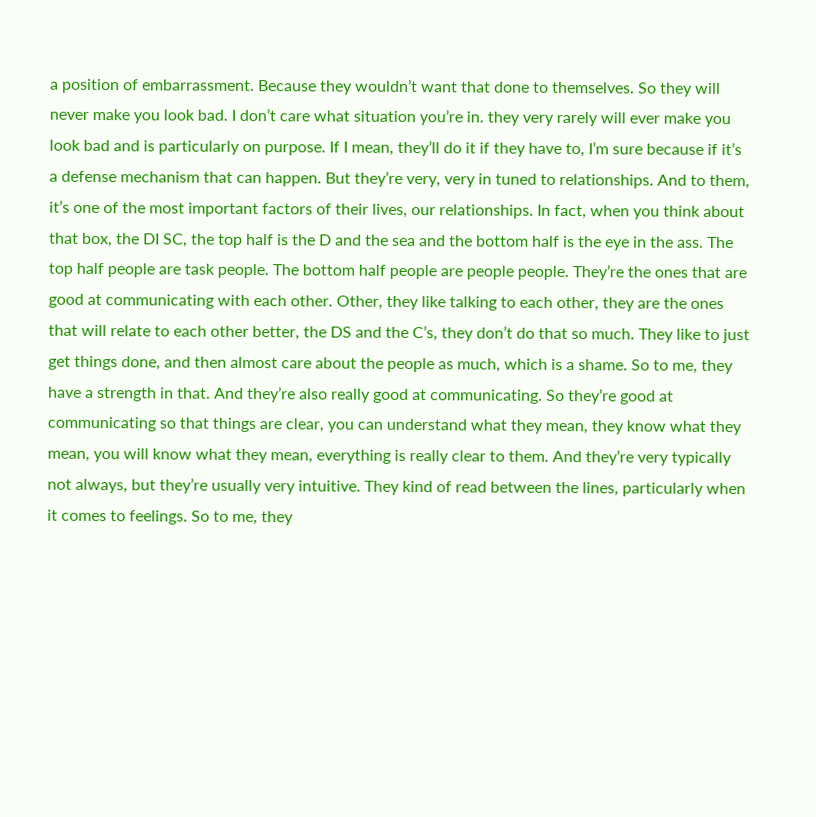a position of embarrassment. Because they wouldn’t want that done to themselves. So they will never make you look bad. I don’t care what situation you’re in. they very rarely will ever make you look bad and is particularly on purpose. If I mean, they’ll do it if they have to, I’m sure because if it’s a defense mechanism that can happen. But they’re very, very in tuned to relationships. And to them, it’s one of the most important factors of their lives, our relationships. In fact, when you think about that box, the DI SC, the top half is the D and the sea and the bottom half is the eye in the ass. The top half people are task people. The bottom half people are people people. They’re the ones that are good at communicating with each other. Other, they like talking to each other, they are the ones that will relate to each other better, the DS and the C’s, they don’t do that so much. They like to just get things done, and then almost care about the people as much, which is a shame. So to me, they have a strength in that. And they’re also really good at communicating. So they’re good at communicating so that things are clear, you can understand what they mean, they know what they mean, you will know what they mean, everything is really clear to them. And they’re very typically not always, but they’re usually very intuitive. They kind of read between the lines, particularly when it comes to feelings. So to me, they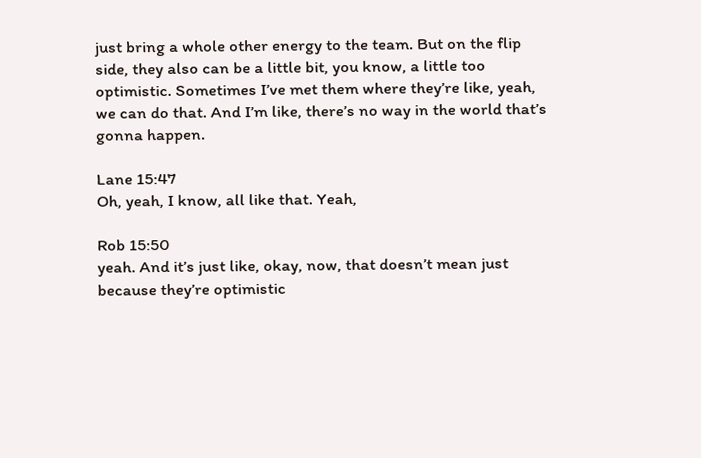just bring a whole other energy to the team. But on the flip side, they also can be a little bit, you know, a little too optimistic. Sometimes I’ve met them where they’re like, yeah, we can do that. And I’m like, there’s no way in the world that’s gonna happen.

Lane 15:47
Oh, yeah, I know, all like that. Yeah,

Rob 15:50
yeah. And it’s just like, okay, now, that doesn’t mean just because they’re optimistic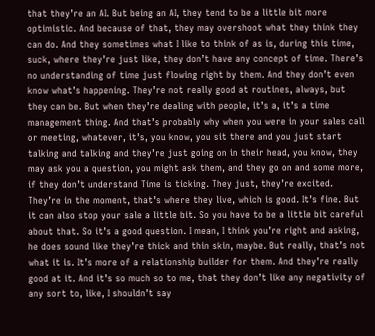that they’re an AI. But being an AI, they tend to be a little bit more optimistic. And because of that, they may overshoot what they think they can do. And they sometimes what I like to think of as is, during this time, suck, where they’re just like, they don’t have any concept of time. There’s no understanding of time just flowing right by them. And they don’t even know what’s happening. They’re not really good at routines, always, but they can be. But when they’re dealing with people, it’s a, it’s a time management thing. And that’s probably why when you were in your sales call or meeting, whatever, it’s, you know, you sit there and you just start talking and talking and they’re just going on in their head, you know, they may ask you a question, you might ask them, and they go on and some more, if they don’t understand Time is ticking. They just, they’re excited. They’re in the moment, that’s where they live, which is good. It’s fine. But it can also stop your sale a little bit. So you have to be a little bit careful about that. So it’s a good question. I mean, I think you’re right and asking, he does sound like they’re thick and thin skin, maybe. But really, that’s not what it is. It’s more of a relationship builder for them. And they’re really good at it. And it’s so much so to me, that they don’t like any negativity of any sort to, like, I shouldn’t say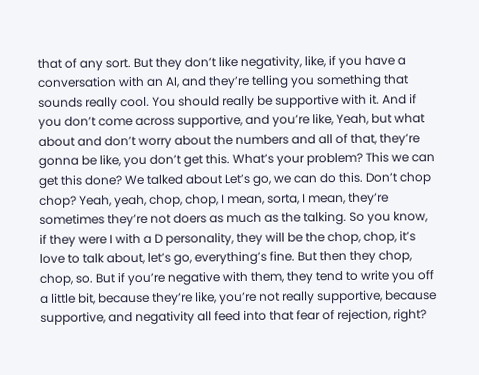that of any sort. But they don’t like negativity, like, if you have a conversation with an AI, and they’re telling you something that sounds really cool. You should really be supportive with it. And if you don’t come across supportive, and you’re like, Yeah, but what about and don’t worry about the numbers and all of that, they’re gonna be like, you don’t get this. What’s your problem? This we can get this done? We talked about Let’s go, we can do this. Don’t chop chop? Yeah, yeah, chop, chop, I mean, sorta, I mean, they’re sometimes they’re not doers as much as the talking. So you know, if they were I with a D personality, they will be the chop, chop, it’s love to talk about, let’s go, everything’s fine. But then they chop, chop, so. But if you’re negative with them, they tend to write you off a little bit, because they’re like, you’re not really supportive, because supportive, and negativity all feed into that fear of rejection, right?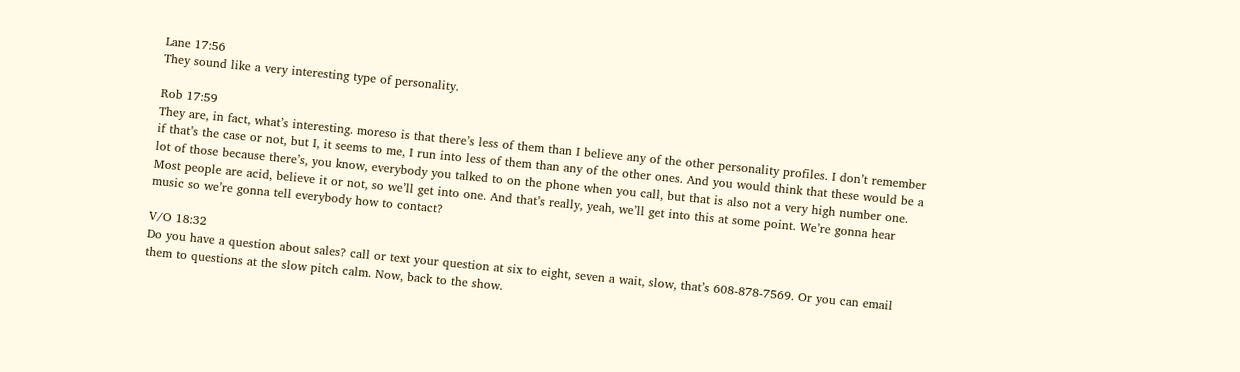Lane 17:56
They sound like a very interesting type of personality.

Rob 17:59
They are, in fact, what’s interesting. moreso is that there’s less of them than I believe any of the other personality profiles. I don’t remember if that’s the case or not, but I, it seems to me, I run into less of them than any of the other ones. And you would think that these would be a lot of those because there’s, you know, everybody you talked to on the phone when you call, but that is also not a very high number one. Most people are acid, believe it or not, so we’ll get into one. And that’s really, yeah, we’ll get into this at some point. We’re gonna hear music so we’re gonna tell everybody how to contact?

V/O 18:32
Do you have a question about sales? call or text your question at six to eight, seven a wait, slow, that’s 608-878-7569. Or you can email them to questions at the slow pitch calm. Now, back to the show.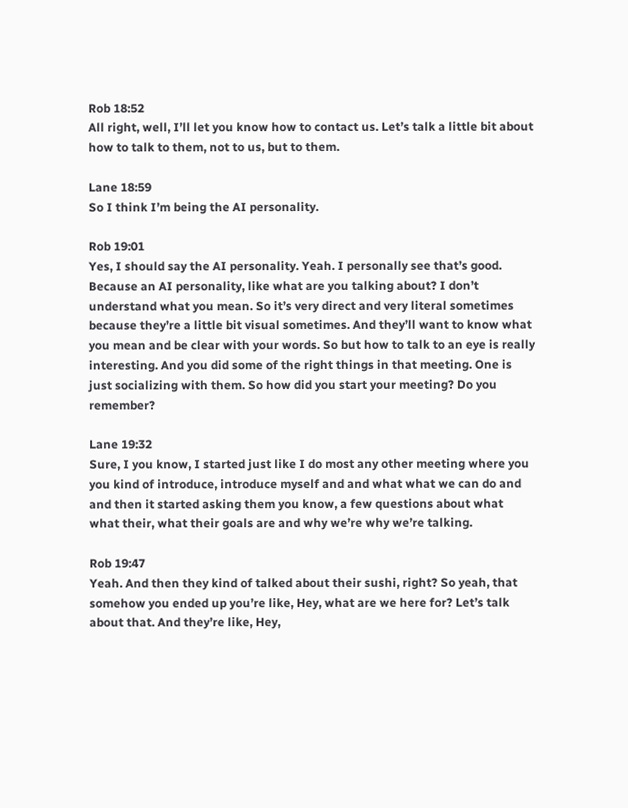Rob 18:52
All right, well, I’ll let you know how to contact us. Let’s talk a little bit about how to talk to them, not to us, but to them.

Lane 18:59
So I think I’m being the AI personality.

Rob 19:01
Yes, I should say the AI personality. Yeah. I personally see that’s good. Because an AI personality, like what are you talking about? I don’t understand what you mean. So it’s very direct and very literal sometimes because they’re a little bit visual sometimes. And they’ll want to know what you mean and be clear with your words. So but how to talk to an eye is really interesting. And you did some of the right things in that meeting. One is just socializing with them. So how did you start your meeting? Do you remember?

Lane 19:32
Sure, I you know, I started just like I do most any other meeting where you you kind of introduce, introduce myself and and what what we can do and and then it started asking them you know, a few questions about what what their, what their goals are and why we’re why we’re talking.

Rob 19:47
Yeah. And then they kind of talked about their sushi, right? So yeah, that somehow you ended up you’re like, Hey, what are we here for? Let’s talk about that. And they’re like, Hey,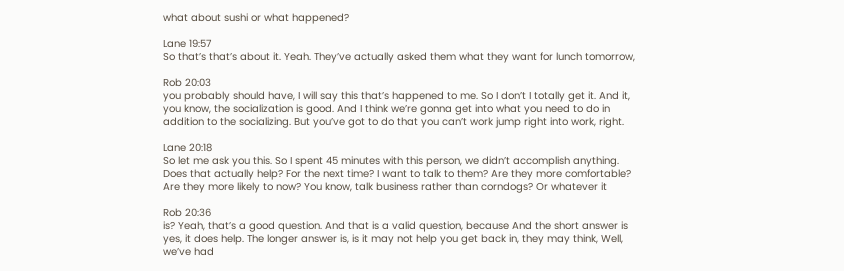what about sushi or what happened?

Lane 19:57
So that’s that’s about it. Yeah. They’ve actually asked them what they want for lunch tomorrow,

Rob 20:03
you probably should have, I will say this that’s happened to me. So I don’t I totally get it. And it, you know, the socialization is good. And I think we’re gonna get into what you need to do in addition to the socializing. But you’ve got to do that you can’t work jump right into work, right.

Lane 20:18
So let me ask you this. So I spent 45 minutes with this person, we didn’t accomplish anything. Does that actually help? For the next time? I want to talk to them? Are they more comfortable? Are they more likely to now? You know, talk business rather than corndogs? Or whatever it

Rob 20:36
is? Yeah, that’s a good question. And that is a valid question, because And the short answer is yes, it does help. The longer answer is, is it may not help you get back in, they may think, Well, we’ve had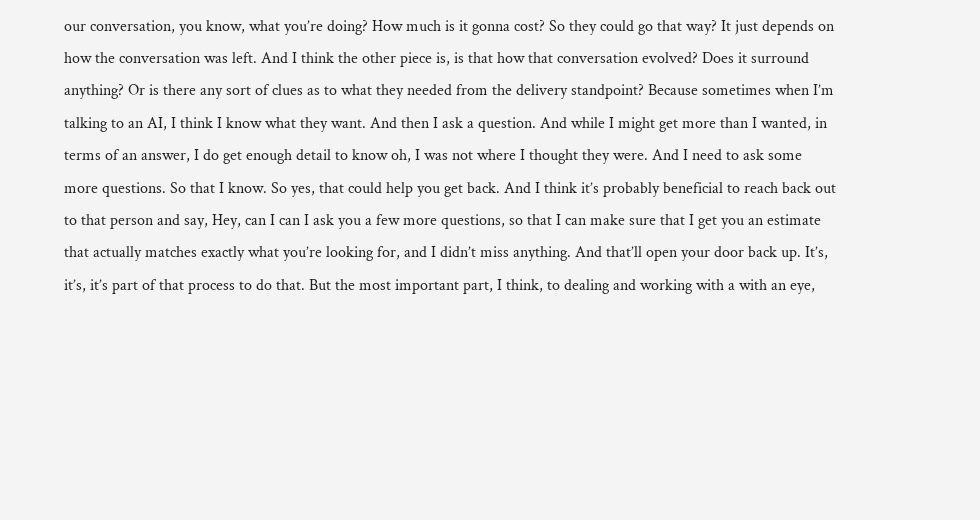our conversation, you know, what you’re doing? How much is it gonna cost? So they could go that way? It just depends on how the conversation was left. And I think the other piece is, is that how that conversation evolved? Does it surround anything? Or is there any sort of clues as to what they needed from the delivery standpoint? Because sometimes when I’m talking to an AI, I think I know what they want. And then I ask a question. And while I might get more than I wanted, in terms of an answer, I do get enough detail to know oh, I was not where I thought they were. And I need to ask some more questions. So that I know. So yes, that could help you get back. And I think it’s probably beneficial to reach back out to that person and say, Hey, can I can I ask you a few more questions, so that I can make sure that I get you an estimate that actually matches exactly what you’re looking for, and I didn’t miss anything. And that’ll open your door back up. It’s, it’s, it’s part of that process to do that. But the most important part, I think, to dealing and working with a with an eye,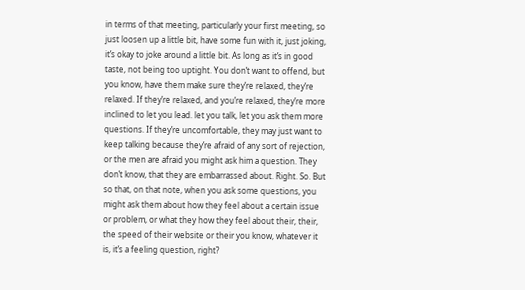in terms of that meeting, particularly your first meeting, so just loosen up a little bit, have some fun with it, just joking, it’s okay to joke around a little bit. As long as it’s in good taste, not being too uptight. You don’t want to offend, but you know, have them make sure they’re relaxed, they’re relaxed. If they’re relaxed, and you’re relaxed, they’re more inclined to let you lead. let you talk, let you ask them more questions. If they’re uncomfortable, they may just want to keep talking because they’re afraid of any sort of rejection, or the men are afraid you might ask him a question. They don’t know, that they are embarrassed about. Right. So. But so that, on that note, when you ask some questions, you might ask them about how they feel about a certain issue or problem, or what they how they feel about their, their, the speed of their website or their you know, whatever it is, it’s a feeling question, right?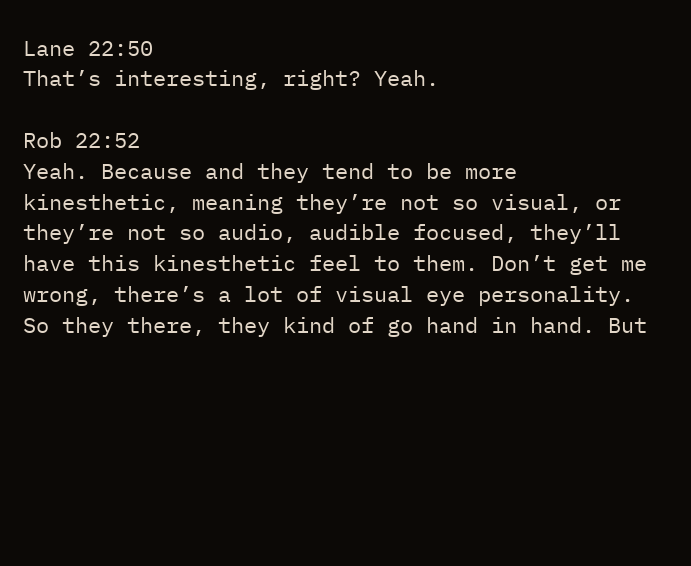Lane 22:50
That’s interesting, right? Yeah.

Rob 22:52
Yeah. Because and they tend to be more kinesthetic, meaning they’re not so visual, or they’re not so audio, audible focused, they’ll have this kinesthetic feel to them. Don’t get me wrong, there’s a lot of visual eye personality. So they there, they kind of go hand in hand. But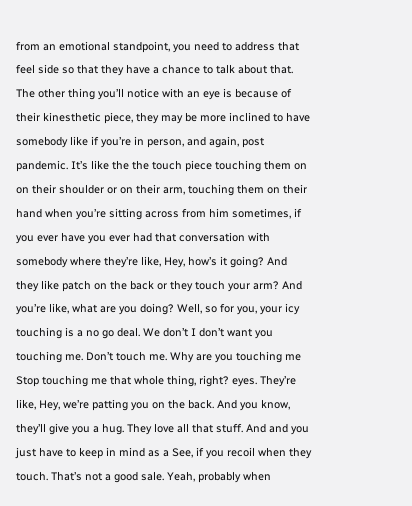from an emotional standpoint, you need to address that feel side so that they have a chance to talk about that. The other thing you’ll notice with an eye is because of their kinesthetic piece, they may be more inclined to have somebody like if you’re in person, and again, post pandemic. It’s like the the touch piece touching them on on their shoulder or on their arm, touching them on their hand when you’re sitting across from him sometimes, if you ever have you ever had that conversation with somebody where they’re like, Hey, how’s it going? And they like patch on the back or they touch your arm? And you’re like, what are you doing? Well, so for you, your icy touching is a no go deal. We don’t I don’t want you touching me. Don’t touch me. Why are you touching me Stop touching me that whole thing, right? eyes. They’re like, Hey, we’re patting you on the back. And you know, they’ll give you a hug. They love all that stuff. And and you just have to keep in mind as a See, if you recoil when they touch. That’s not a good sale. Yeah, probably when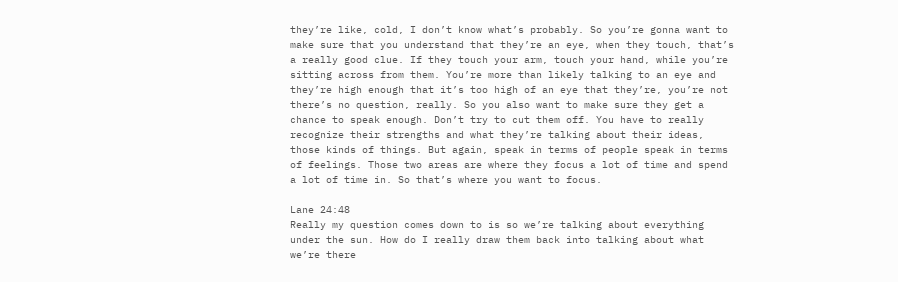they’re like, cold, I don’t know what’s probably. So you’re gonna want to make sure that you understand that they’re an eye, when they touch, that’s a really good clue. If they touch your arm, touch your hand, while you’re sitting across from them. You’re more than likely talking to an eye and they’re high enough that it’s too high of an eye that they’re, you’re not there’s no question, really. So you also want to make sure they get a chance to speak enough. Don’t try to cut them off. You have to really recognize their strengths and what they’re talking about their ideas, those kinds of things. But again, speak in terms of people speak in terms of feelings. Those two areas are where they focus a lot of time and spend a lot of time in. So that’s where you want to focus.

Lane 24:48
Really my question comes down to is so we’re talking about everything under the sun. How do I really draw them back into talking about what we’re there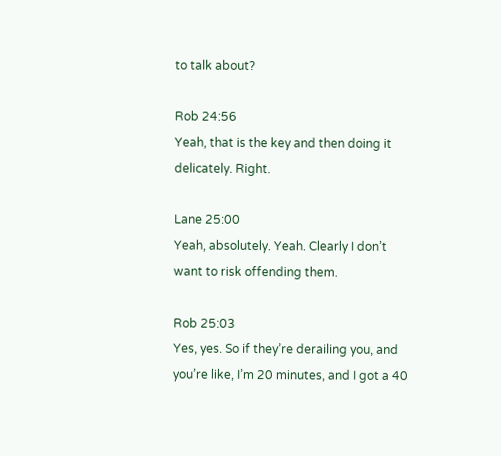to talk about?

Rob 24:56
Yeah, that is the key and then doing it delicately. Right.

Lane 25:00
Yeah, absolutely. Yeah. Clearly I don’t want to risk offending them.

Rob 25:03
Yes, yes. So if they’re derailing you, and you’re like, I’m 20 minutes, and I got a 40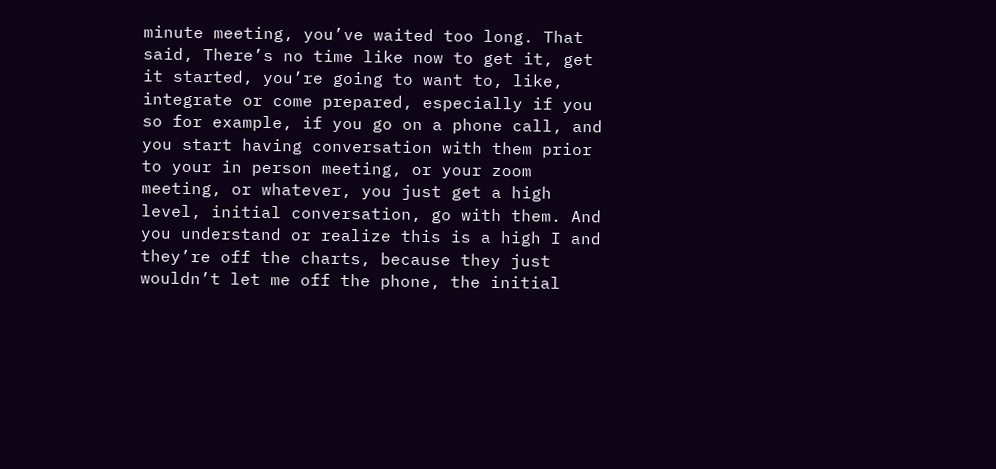minute meeting, you’ve waited too long. That said, There’s no time like now to get it, get it started, you’re going to want to, like, integrate or come prepared, especially if you so for example, if you go on a phone call, and you start having conversation with them prior to your in person meeting, or your zoom meeting, or whatever, you just get a high level, initial conversation, go with them. And you understand or realize this is a high I and they’re off the charts, because they just wouldn’t let me off the phone, the initial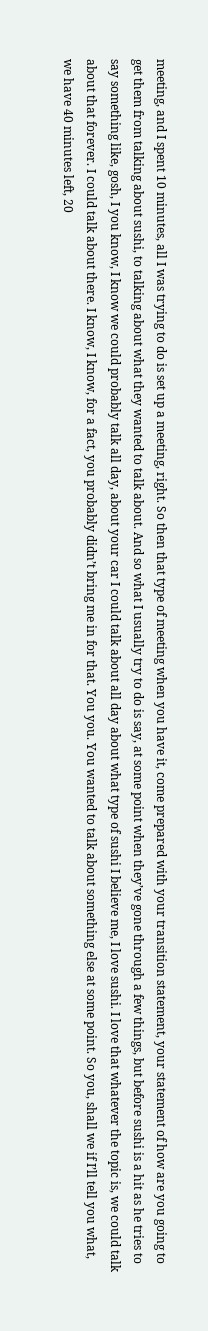meeting, and I spent 10 minutes, all I was trying to do is set up a meeting, right. So then that type of meeting when you have it, come prepared with your transition statement, your statement of how are you going to get them from talking about sushi, to talking about what they wanted to talk about. And so what I usually try to do is say, at some point when they’ve gone through a few things, but before sushi is a hit as he tries to say something like, gosh, I you know, I know we could probably talk all day, about your car I could talk about all day about what type of sushi I believe me, I love sushi. I love that whatever the topic is, we could talk about that forever. I could talk about there. I know, I know, for a fact, you probably didn’t bring me in for that. You you. You wanted to talk about something else at some point. So you, shall we if I’ll tell you what, we have 40 minutes left, 20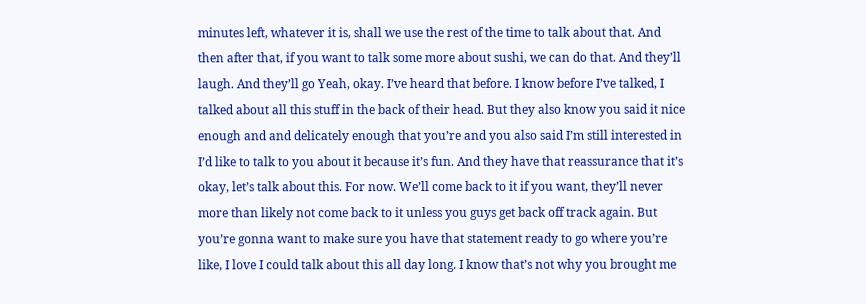minutes left, whatever it is, shall we use the rest of the time to talk about that. And then after that, if you want to talk some more about sushi, we can do that. And they’ll laugh. And they’ll go Yeah, okay. I’ve heard that before. I know before I’ve talked, I talked about all this stuff in the back of their head. But they also know you said it nice enough and and delicately enough that you’re and you also said I’m still interested in I’d like to talk to you about it because it’s fun. And they have that reassurance that it’s okay, let’s talk about this. For now. We’ll come back to it if you want, they’ll never more than likely not come back to it unless you guys get back off track again. But you’re gonna want to make sure you have that statement ready to go where you’re like, I love I could talk about this all day long. I know that’s not why you brought me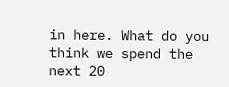in here. What do you think we spend the next 20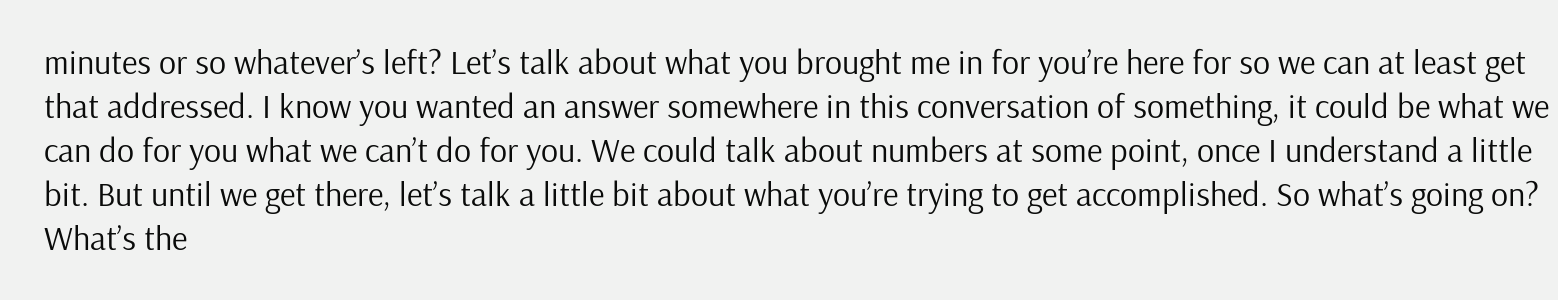minutes or so whatever’s left? Let’s talk about what you brought me in for you’re here for so we can at least get that addressed. I know you wanted an answer somewhere in this conversation of something, it could be what we can do for you what we can’t do for you. We could talk about numbers at some point, once I understand a little bit. But until we get there, let’s talk a little bit about what you’re trying to get accomplished. So what’s going on? What’s the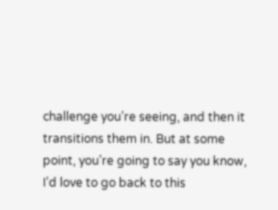challenge you’re seeing, and then it transitions them in. But at some point, you’re going to say you know, I’d love to go back to this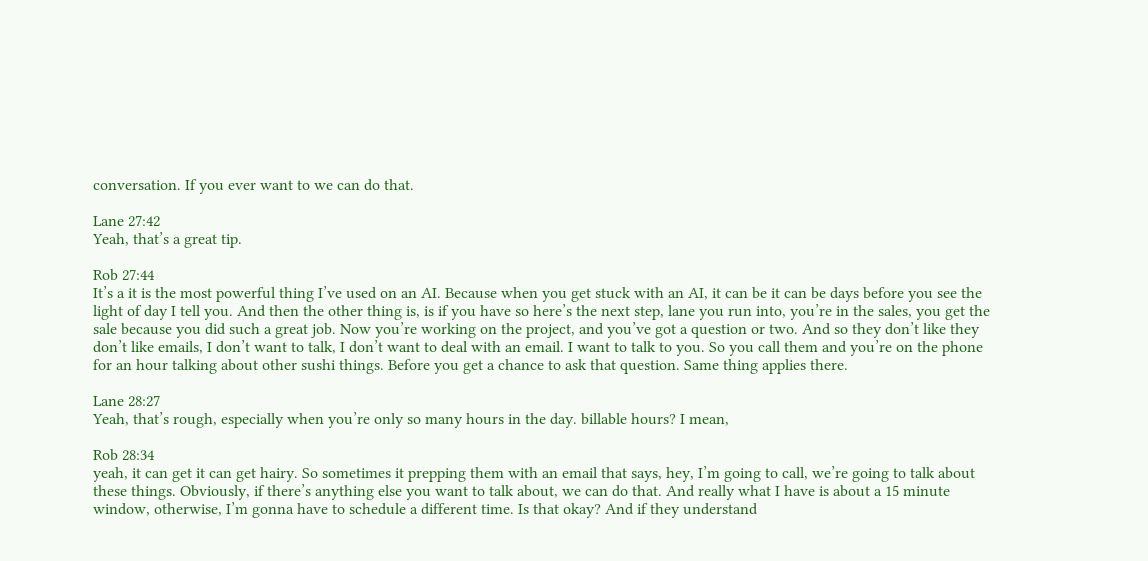conversation. If you ever want to we can do that.

Lane 27:42
Yeah, that’s a great tip.

Rob 27:44
It’s a it is the most powerful thing I’ve used on an AI. Because when you get stuck with an AI, it can be it can be days before you see the light of day I tell you. And then the other thing is, is if you have so here’s the next step, lane you run into, you’re in the sales, you get the sale because you did such a great job. Now you’re working on the project, and you’ve got a question or two. And so they don’t like they don’t like emails, I don’t want to talk, I don’t want to deal with an email. I want to talk to you. So you call them and you’re on the phone for an hour talking about other sushi things. Before you get a chance to ask that question. Same thing applies there.

Lane 28:27
Yeah, that’s rough, especially when you’re only so many hours in the day. billable hours? I mean,

Rob 28:34
yeah, it can get it can get hairy. So sometimes it prepping them with an email that says, hey, I’m going to call, we’re going to talk about these things. Obviously, if there’s anything else you want to talk about, we can do that. And really what I have is about a 15 minute window, otherwise, I’m gonna have to schedule a different time. Is that okay? And if they understand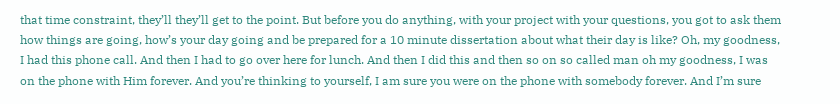that time constraint, they’ll they’ll get to the point. But before you do anything, with your project with your questions, you got to ask them how things are going, how’s your day going and be prepared for a 10 minute dissertation about what their day is like? Oh, my goodness, I had this phone call. And then I had to go over here for lunch. And then I did this and then so on so called man oh my goodness, I was on the phone with Him forever. And you’re thinking to yourself, I am sure you were on the phone with somebody forever. And I’m sure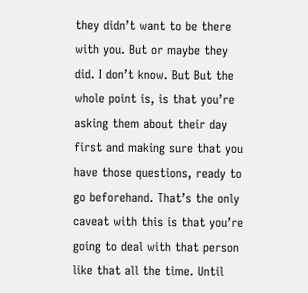they didn’t want to be there with you. But or maybe they did. I don’t know. But But the whole point is, is that you’re asking them about their day first and making sure that you have those questions, ready to go beforehand. That’s the only caveat with this is that you’re going to deal with that person like that all the time. Until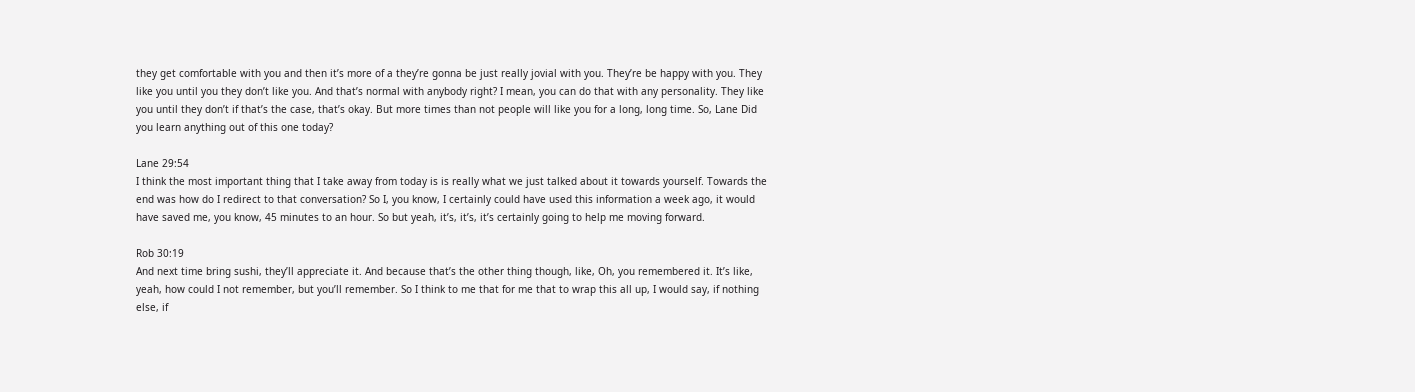they get comfortable with you and then it’s more of a they’re gonna be just really jovial with you. They’re be happy with you. They like you until you they don’t like you. And that’s normal with anybody right? I mean, you can do that with any personality. They like you until they don’t if that’s the case, that’s okay. But more times than not people will like you for a long, long time. So, Lane Did you learn anything out of this one today?

Lane 29:54
I think the most important thing that I take away from today is is really what we just talked about it towards yourself. Towards the end was how do I redirect to that conversation? So I, you know, I certainly could have used this information a week ago, it would have saved me, you know, 45 minutes to an hour. So but yeah, it’s, it’s, it’s certainly going to help me moving forward.

Rob 30:19
And next time bring sushi, they’ll appreciate it. And because that’s the other thing though, like, Oh, you remembered it. It’s like, yeah, how could I not remember, but you’ll remember. So I think to me that for me that to wrap this all up, I would say, if nothing else, if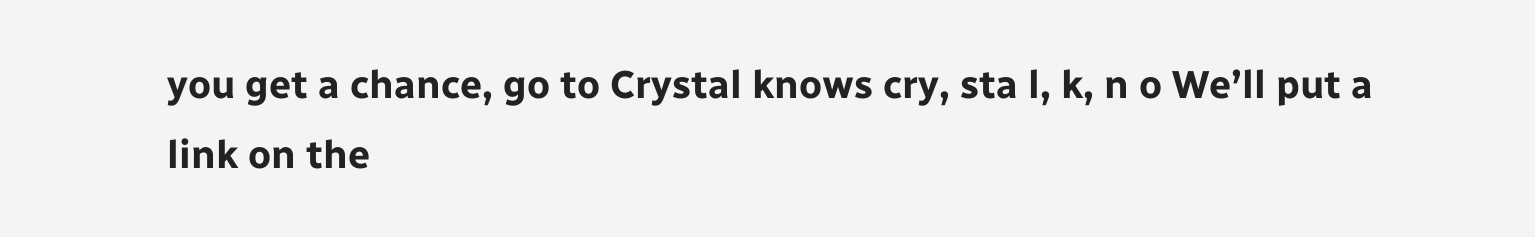you get a chance, go to Crystal knows cry, sta l, k, n o We’ll put a link on the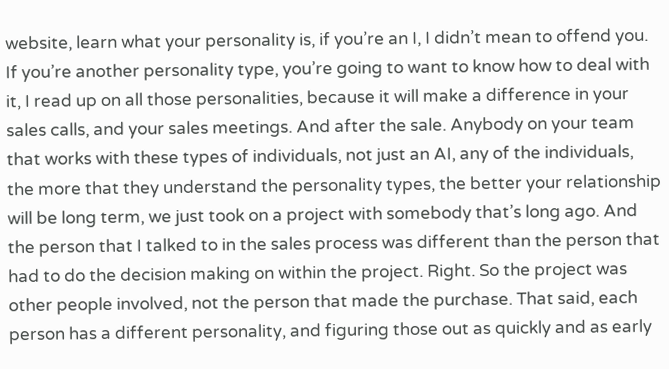website, learn what your personality is, if you’re an I, I didn’t mean to offend you. If you’re another personality type, you’re going to want to know how to deal with it, I read up on all those personalities, because it will make a difference in your sales calls, and your sales meetings. And after the sale. Anybody on your team that works with these types of individuals, not just an AI, any of the individuals, the more that they understand the personality types, the better your relationship will be long term, we just took on a project with somebody that’s long ago. And the person that I talked to in the sales process was different than the person that had to do the decision making on within the project. Right. So the project was other people involved, not the person that made the purchase. That said, each person has a different personality, and figuring those out as quickly and as early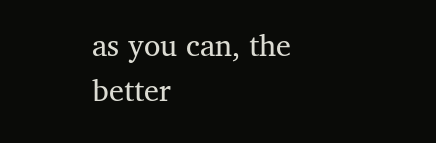as you can, the better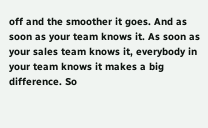off and the smoother it goes. And as soon as your team knows it. As soon as your sales team knows it, everybody in your team knows it makes a big difference. So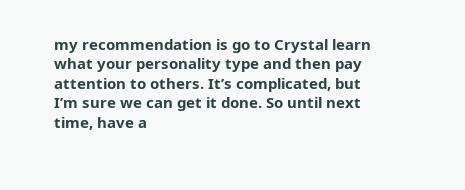my recommendation is go to Crystal learn what your personality type and then pay attention to others. It’s complicated, but I’m sure we can get it done. So until next time, have a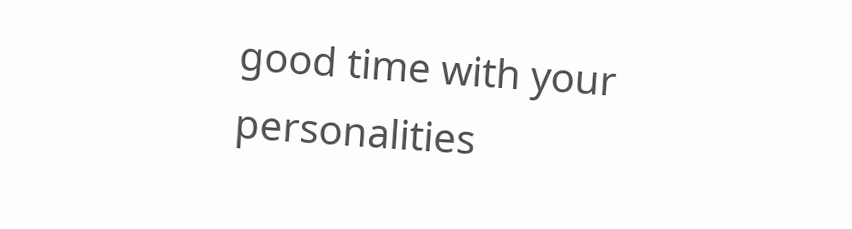good time with your personalities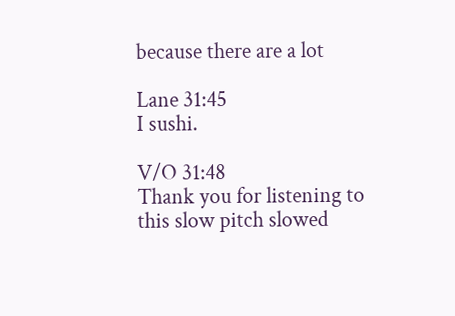because there are a lot

Lane 31:45
I sushi.

V/O 31:48
Thank you for listening to this slow pitch slowed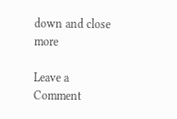down and close more

Leave a Comment